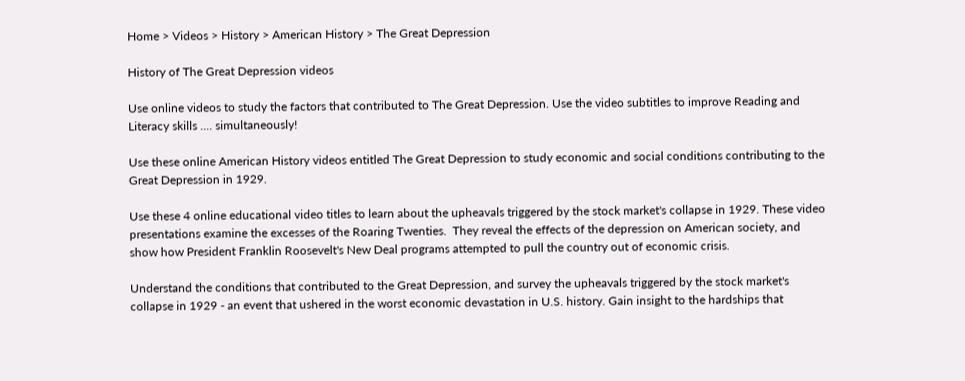Home > Videos > History > American History > The Great Depression

History of The Great Depression videos

Use online videos to study the factors that contributed to The Great Depression. Use the video subtitles to improve Reading and Literacy skills .... simultaneously!

Use these online American History videos entitled The Great Depression to study economic and social conditions contributing to the Great Depression in 1929.

Use these 4 online educational video titles to learn about the upheavals triggered by the stock market's collapse in 1929. These video presentations examine the excesses of the Roaring Twenties.  They reveal the effects of the depression on American society, and show how President Franklin Roosevelt's New Deal programs attempted to pull the country out of economic crisis.

Understand the conditions that contributed to the Great Depression, and survey the upheavals triggered by the stock market's collapse in 1929 - an event that ushered in the worst economic devastation in U.S. history. Gain insight to the hardships that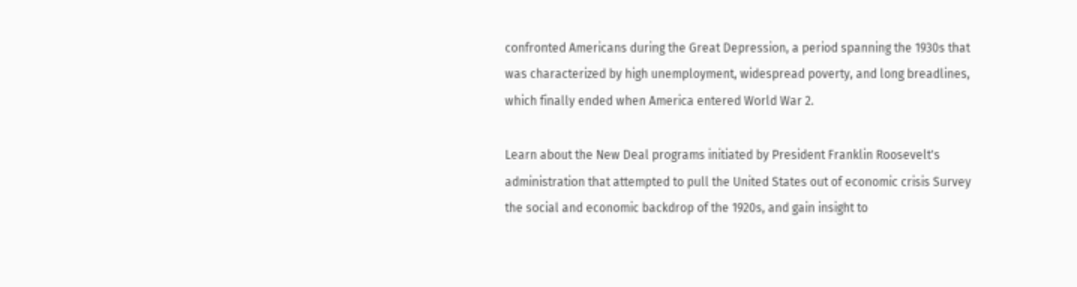confronted Americans during the Great Depression, a period spanning the 1930s that was characterized by high unemployment, widespread poverty, and long breadlines, which finally ended when America entered World War 2.

Learn about the New Deal programs initiated by President Franklin Roosevelt's administration that attempted to pull the United States out of economic crisis Survey the social and economic backdrop of the 1920s, and gain insight to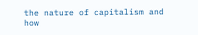the nature of capitalism and how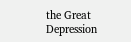the Great Depression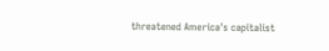threatened America's capitalist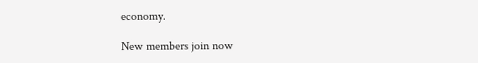economy.

New members join now